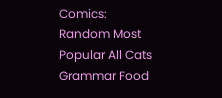Comics: Random Most Popular All Cats Grammar Food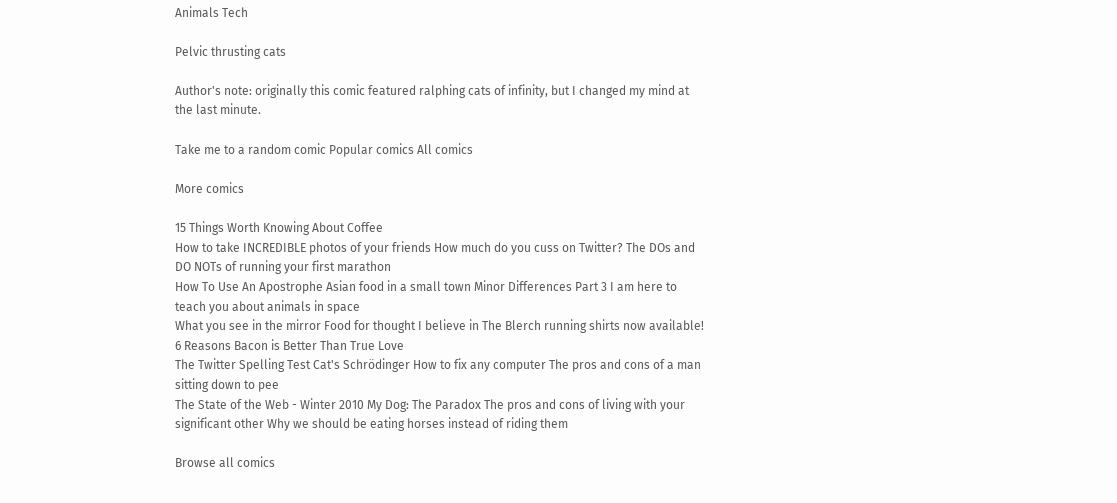Animals Tech

Pelvic thrusting cats

Author's note: originally this comic featured ralphing cats of infinity, but I changed my mind at the last minute.

Take me to a random comic Popular comics All comics

More comics

15 Things Worth Knowing About Coffee
How to take INCREDIBLE photos of your friends How much do you cuss on Twitter? The DOs and DO NOTs of running your first marathon
How To Use An Apostrophe Asian food in a small town Minor Differences Part 3 I am here to teach you about animals in space
What you see in the mirror Food for thought I believe in The Blerch running shirts now available! 6 Reasons Bacon is Better Than True Love
The Twitter Spelling Test Cat's Schrödinger How to fix any computer The pros and cons of a man sitting down to pee
The State of the Web - Winter 2010 My Dog: The Paradox The pros and cons of living with your significant other Why we should be eating horses instead of riding them

Browse all comics